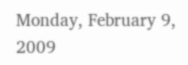Monday, February 9, 2009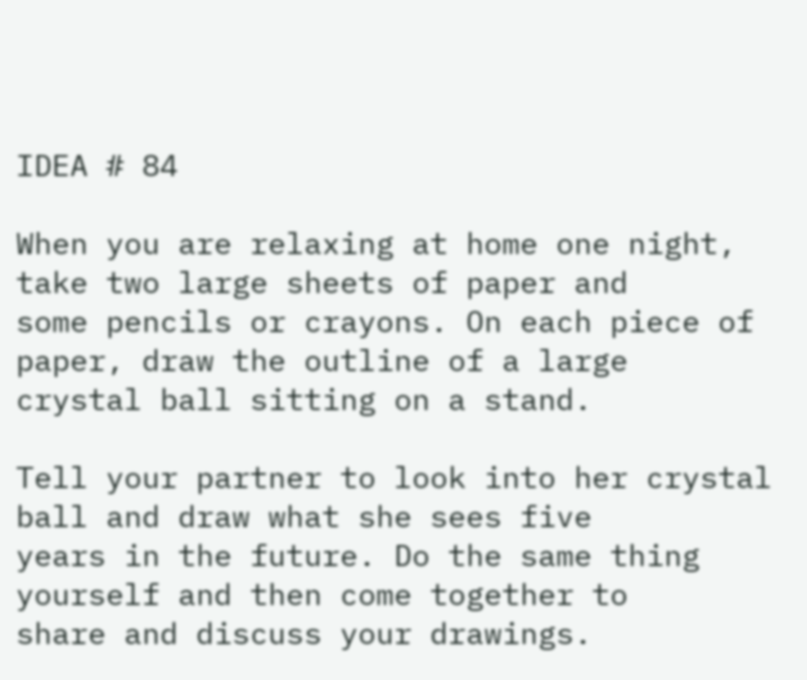IDEA # 84

When you are relaxing at home one night, take two large sheets of paper and
some pencils or crayons. On each piece of paper, draw the outline of a large
crystal ball sitting on a stand.

Tell your partner to look into her crystal ball and draw what she sees five
years in the future. Do the same thing yourself and then come together to
share and discuss your drawings.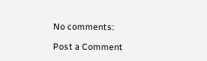No comments:

Post a Comment